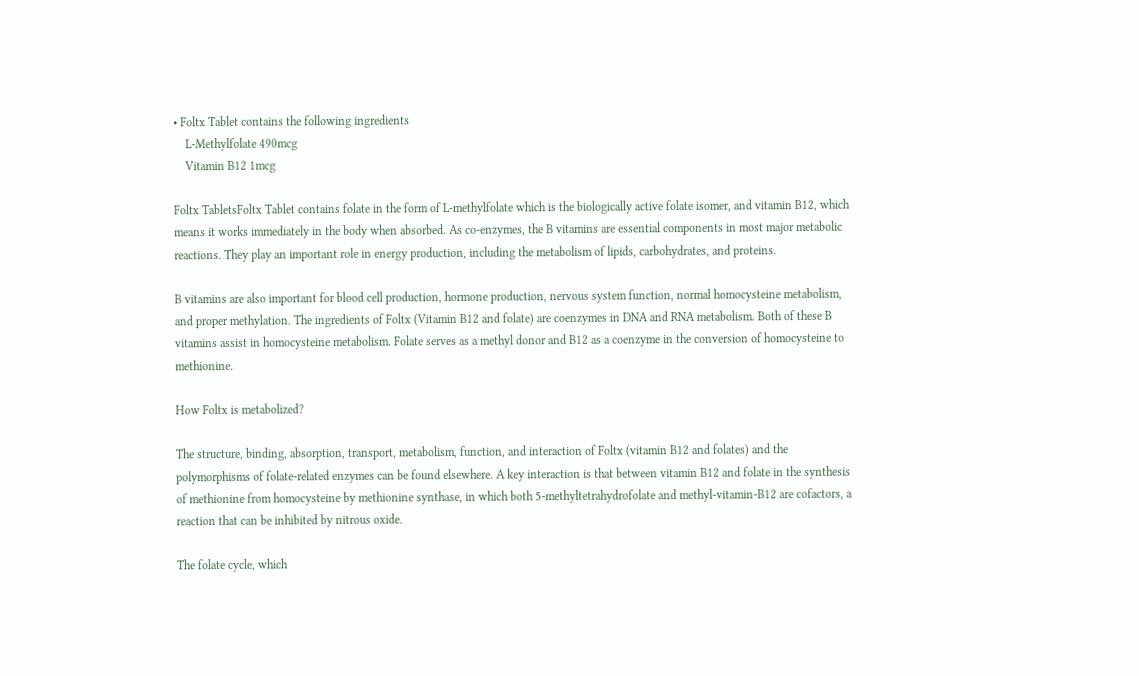• Foltx Tablet contains the following ingredients
    L-Methylfolate 490mcg
    Vitamin B12 1mcg

Foltx TabletsFoltx Tablet contains folate in the form of L-methylfolate which is the biologically active folate isomer, and vitamin B12, which means it works immediately in the body when absorbed. As co-enzymes, the B vitamins are essential components in most major metabolic reactions. They play an important role in energy production, including the metabolism of lipids, carbohydrates, and proteins.

B vitamins are also important for blood cell production, hormone production, nervous system function, normal homocysteine metabolism, and proper methylation. The ingredients of Foltx (Vitamin B12 and folate) are coenzymes in DNA and RNA metabolism. Both of these B vitamins assist in homocysteine metabolism. Folate serves as a methyl donor and B12 as a coenzyme in the conversion of homocysteine to methionine.

How Foltx is metabolized?

The structure, binding, absorption, transport, metabolism, function, and interaction of Foltx (vitamin B12 and folates) and the polymorphisms of folate-related enzymes can be found elsewhere. A key interaction is that between vitamin B12 and folate in the synthesis of methionine from homocysteine by methionine synthase, in which both 5-methyltetrahydrofolate and methyl-vitamin-B12 are cofactors, a reaction that can be inhibited by nitrous oxide.

The folate cycle, which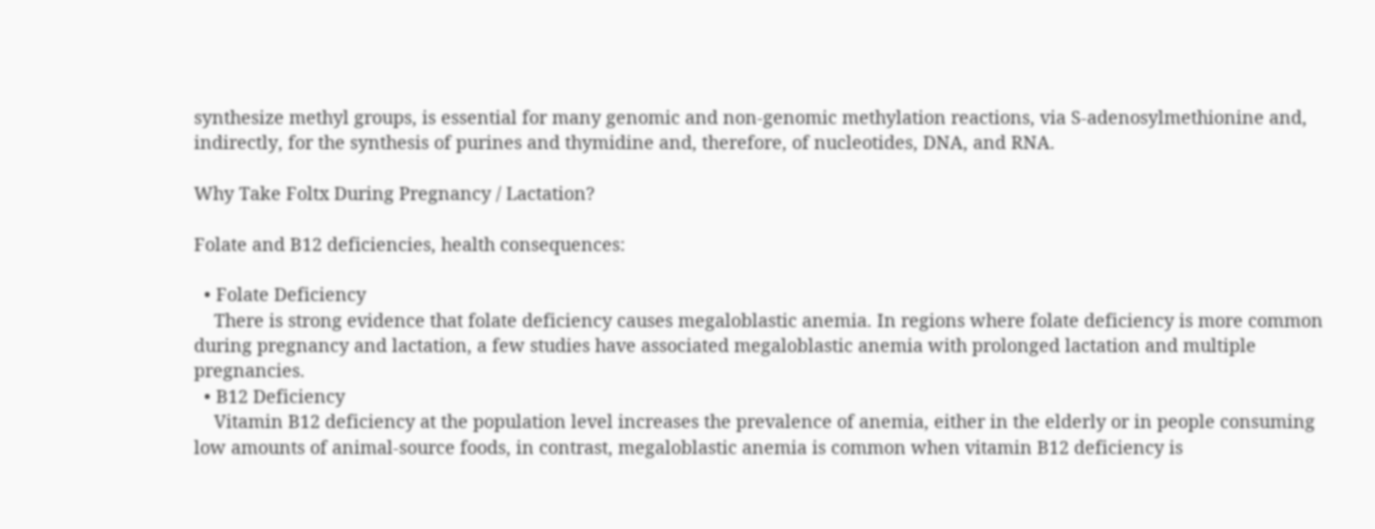synthesize methyl groups, is essential for many genomic and non-genomic methylation reactions, via S-adenosylmethionine and, indirectly, for the synthesis of purines and thymidine and, therefore, of nucleotides, DNA, and RNA.

Why Take Foltx During Pregnancy / Lactation?

Folate and B12 deficiencies, health consequences:

  • Folate Deficiency
    There is strong evidence that folate deficiency causes megaloblastic anemia. In regions where folate deficiency is more common during pregnancy and lactation, a few studies have associated megaloblastic anemia with prolonged lactation and multiple pregnancies.
  • B12 Deficiency
    Vitamin B12 deficiency at the population level increases the prevalence of anemia, either in the elderly or in people consuming low amounts of animal-source foods, in contrast, megaloblastic anemia is common when vitamin B12 deficiency is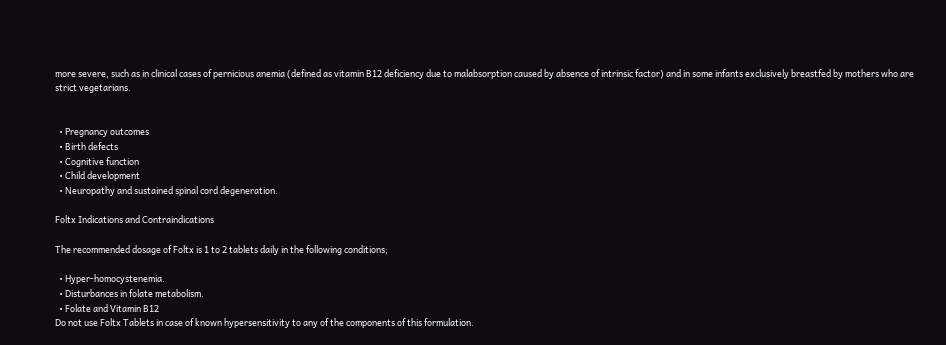more severe, such as in clinical cases of pernicious anemia (defined as vitamin B12 deficiency due to malabsorption caused by absence of intrinsic factor) and in some infants exclusively breastfed by mothers who are strict vegetarians.


  • Pregnancy outcomes
  • Birth defects
  • Cognitive function
  • Child development
  • Neuropathy and sustained spinal cord degeneration.

Foltx Indications and Contraindications

The recommended dosage of Foltx is 1 to 2 tablets daily in the following conditions;

  • Hyper-homocystenemia.
  • Disturbances in folate metabolism.
  • Folate and Vitamin B12
Do not use Foltx Tablets in case of known hypersensitivity to any of the components of this formulation.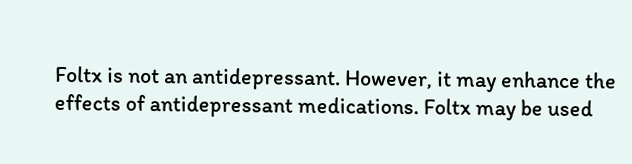Foltx is not an antidepressant. However, it may enhance the effects of antidepressant medications. Foltx may be used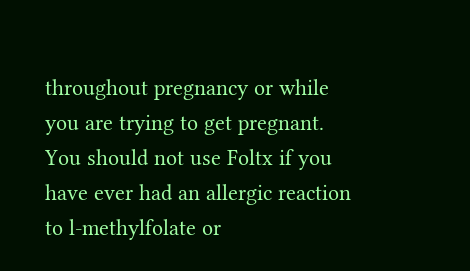throughout pregnancy or while you are trying to get pregnant. You should not use Foltx if you have ever had an allergic reaction to l-methylfolate or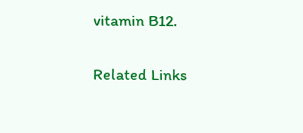vitamin B12.

Related Links